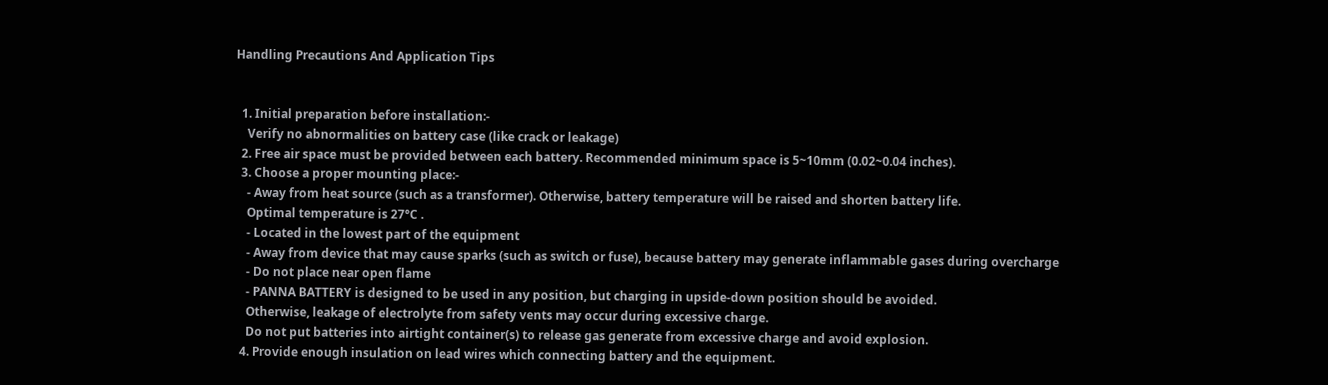Handling Precautions And Application Tips


  1. Initial preparation before installation:-
    Verify no abnormalities on battery case (like crack or leakage)
  2. Free air space must be provided between each battery. Recommended minimum space is 5~10mm (0.02~0.04 inches).
  3. Choose a proper mounting place:-
    - Away from heat source (such as a transformer). Otherwise, battery temperature will be raised and shorten battery life.
    Optimal temperature is 27°C .
    - Located in the lowest part of the equipment
    - Away from device that may cause sparks (such as switch or fuse), because battery may generate inflammable gases during overcharge
    - Do not place near open flame
    - PANNA BATTERY is designed to be used in any position, but charging in upside-down position should be avoided.
    Otherwise, leakage of electrolyte from safety vents may occur during excessive charge.
    Do not put batteries into airtight container(s) to release gas generate from excessive charge and avoid explosion.
  4. Provide enough insulation on lead wires which connecting battery and the equipment.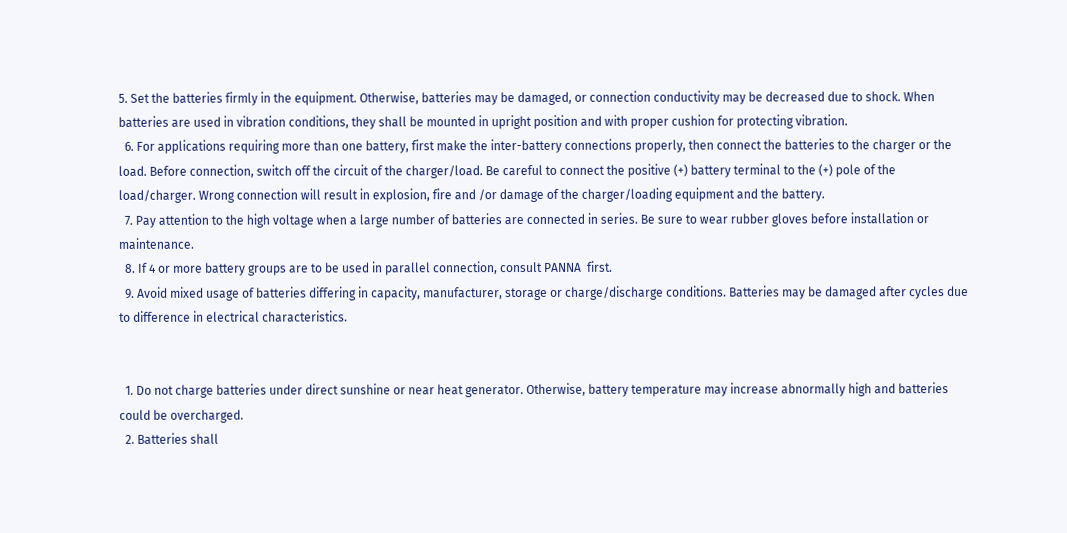5. Set the batteries firmly in the equipment. Otherwise, batteries may be damaged, or connection conductivity may be decreased due to shock. When batteries are used in vibration conditions, they shall be mounted in upright position and with proper cushion for protecting vibration.
  6. For applications requiring more than one battery, first make the inter-battery connections properly, then connect the batteries to the charger or the load. Before connection, switch off the circuit of the charger/load. Be careful to connect the positive (+) battery terminal to the (+) pole of the load/charger. Wrong connection will result in explosion, fire and /or damage of the charger/loading equipment and the battery.
  7. Pay attention to the high voltage when a large number of batteries are connected in series. Be sure to wear rubber gloves before installation or maintenance.
  8. If 4 or more battery groups are to be used in parallel connection, consult PANNA  first.
  9. Avoid mixed usage of batteries differing in capacity, manufacturer, storage or charge/discharge conditions. Batteries may be damaged after cycles due to difference in electrical characteristics.


  1. Do not charge batteries under direct sunshine or near heat generator. Otherwise, battery temperature may increase abnormally high and batteries could be overcharged.
  2. Batteries shall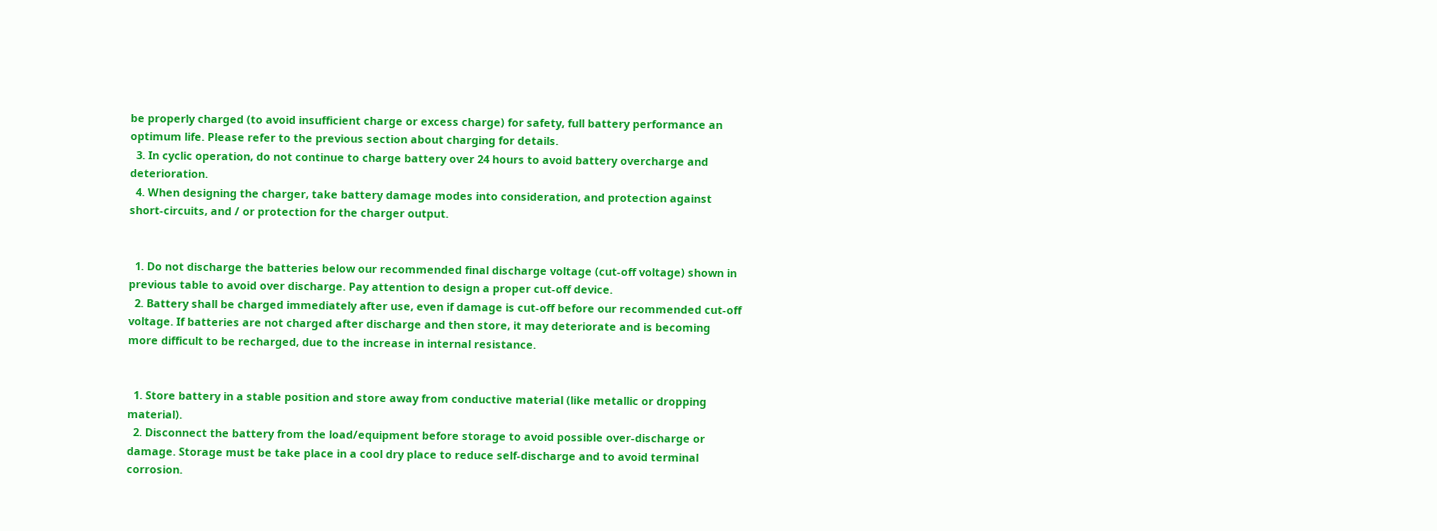be properly charged (to avoid insufficient charge or excess charge) for safety, full battery performance an optimum life. Please refer to the previous section about charging for details.
  3. In cyclic operation, do not continue to charge battery over 24 hours to avoid battery overcharge and deterioration.
  4. When designing the charger, take battery damage modes into consideration, and protection against short-circuits, and / or protection for the charger output.


  1. Do not discharge the batteries below our recommended final discharge voltage (cut-off voltage) shown in previous table to avoid over discharge. Pay attention to design a proper cut-off device.
  2. Battery shall be charged immediately after use, even if damage is cut-off before our recommended cut-off voltage. If batteries are not charged after discharge and then store, it may deteriorate and is becoming more difficult to be recharged, due to the increase in internal resistance.


  1. Store battery in a stable position and store away from conductive material (like metallic or dropping material).
  2. Disconnect the battery from the load/equipment before storage to avoid possible over-discharge or damage. Storage must be take place in a cool dry place to reduce self-discharge and to avoid terminal corrosion.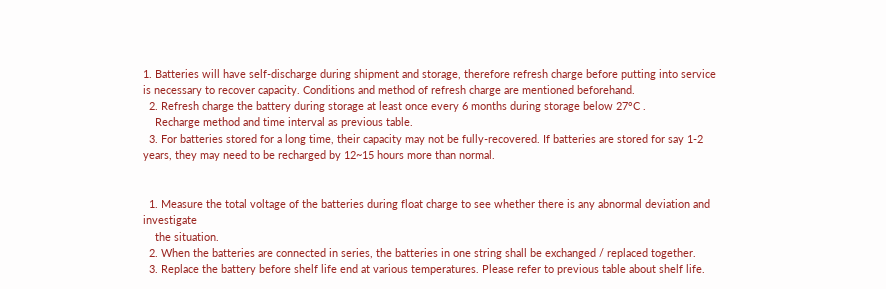1. Batteries will have self-discharge during shipment and storage, therefore refresh charge before putting into service is necessary to recover capacity. Conditions and method of refresh charge are mentioned beforehand.
  2. Refresh charge the battery during storage at least once every 6 months during storage below 27°C .
    Recharge method and time interval as previous table.
  3. For batteries stored for a long time, their capacity may not be fully-recovered. If batteries are stored for say 1-2 years, they may need to be recharged by 12~15 hours more than normal.


  1. Measure the total voltage of the batteries during float charge to see whether there is any abnormal deviation and investigate
    the situation.
  2. When the batteries are connected in series, the batteries in one string shall be exchanged / replaced together.
  3. Replace the battery before shelf life end at various temperatures. Please refer to previous table about shelf life.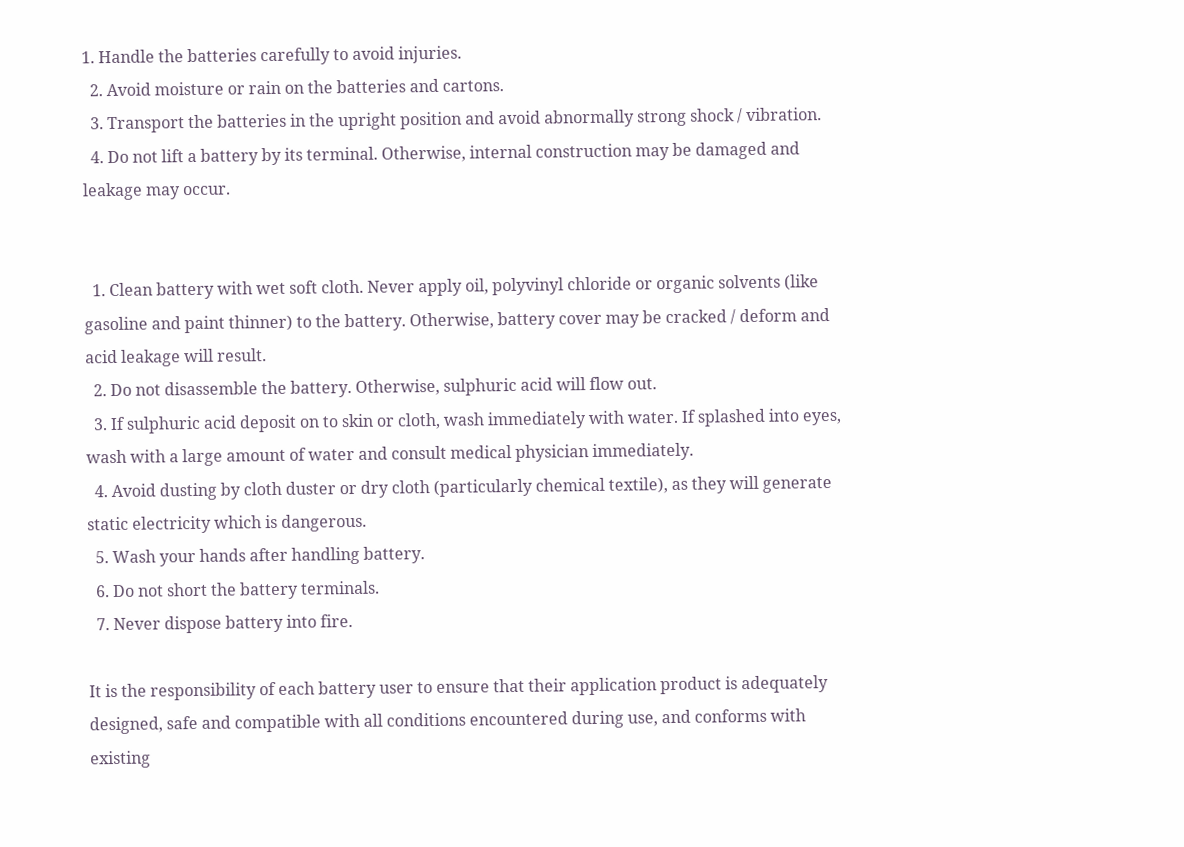1. Handle the batteries carefully to avoid injuries.
  2. Avoid moisture or rain on the batteries and cartons.
  3. Transport the batteries in the upright position and avoid abnormally strong shock / vibration.
  4. Do not lift a battery by its terminal. Otherwise, internal construction may be damaged and leakage may occur.


  1. Clean battery with wet soft cloth. Never apply oil, polyvinyl chloride or organic solvents (like gasoline and paint thinner) to the battery. Otherwise, battery cover may be cracked / deform and acid leakage will result.
  2. Do not disassemble the battery. Otherwise, sulphuric acid will flow out.
  3. If sulphuric acid deposit on to skin or cloth, wash immediately with water. If splashed into eyes, wash with a large amount of water and consult medical physician immediately.
  4. Avoid dusting by cloth duster or dry cloth (particularly chemical textile), as they will generate static electricity which is dangerous.
  5. Wash your hands after handling battery.
  6. Do not short the battery terminals.
  7. Never dispose battery into fire.

It is the responsibility of each battery user to ensure that their application product is adequately designed, safe and compatible with all conditions encountered during use, and conforms with existing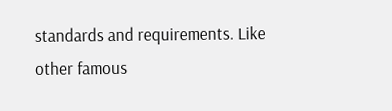standards and requirements. Like other famous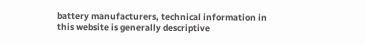battery manufacturers, technical information in this website is generally descriptive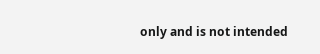only and is not intended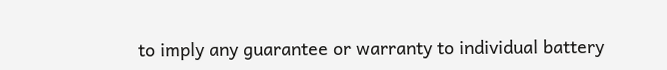to imply any guarantee or warranty to individual battery